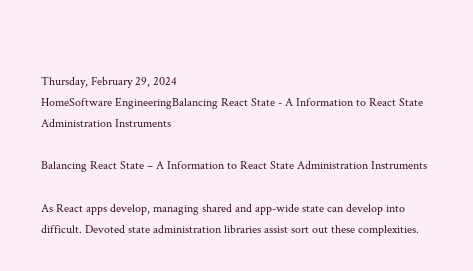Thursday, February 29, 2024
HomeSoftware EngineeringBalancing React State - A Information to React State Administration Instruments

Balancing React State – A Information to React State Administration Instruments

As React apps develop, managing shared and app-wide state can develop into difficult. Devoted state administration libraries assist sort out these complexities.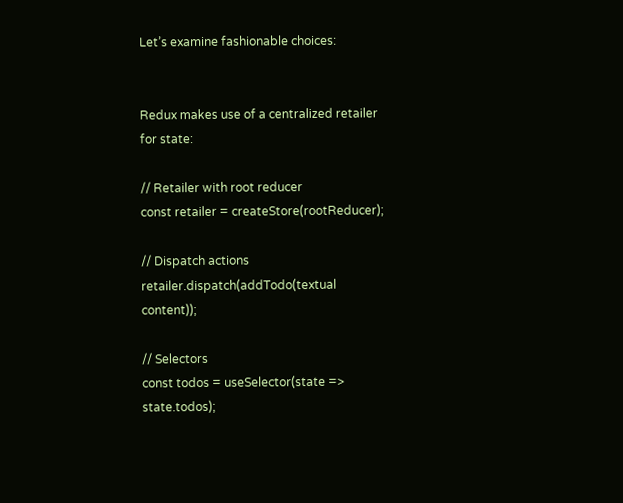Let’s examine fashionable choices:


Redux makes use of a centralized retailer for state:

// Retailer with root reducer
const retailer = createStore(rootReducer);

// Dispatch actions
retailer.dispatch(addTodo(textual content));

// Selectors
const todos = useSelector(state => state.todos);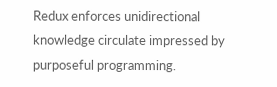Redux enforces unidirectional knowledge circulate impressed by purposeful programming.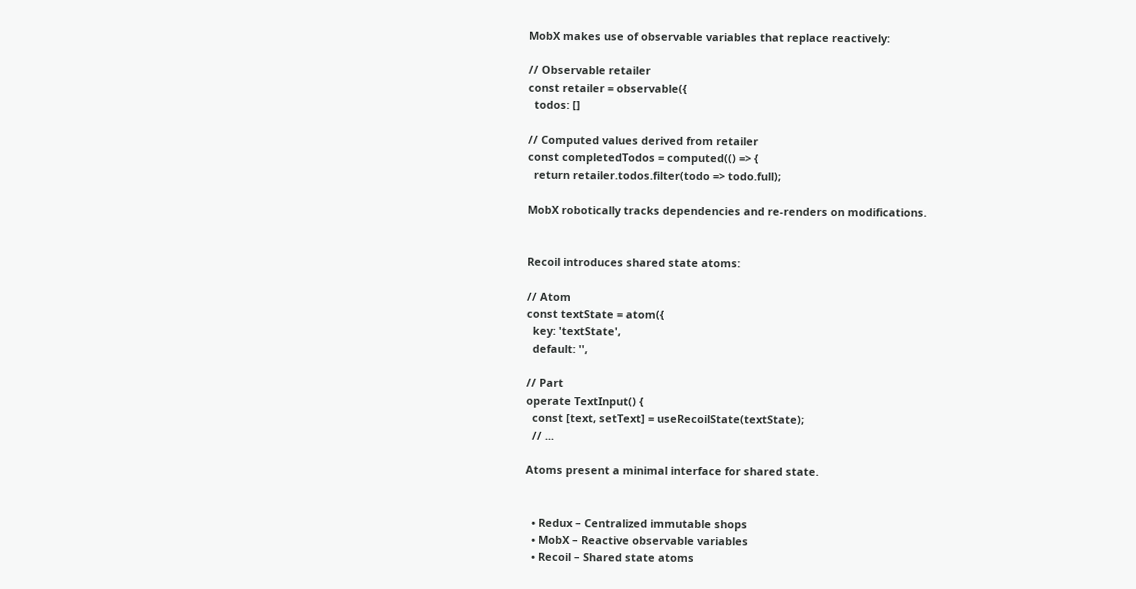MobX makes use of observable variables that replace reactively:

// Observable retailer
const retailer = observable({
  todos: []

// Computed values derived from retailer
const completedTodos = computed(() => {
  return retailer.todos.filter(todo => todo.full);

MobX robotically tracks dependencies and re-renders on modifications.


Recoil introduces shared state atoms:

// Atom
const textState = atom({
  key: 'textState',
  default: '',

// Part
operate TextInput() {
  const [text, setText] = useRecoilState(textState);
  // ...

Atoms present a minimal interface for shared state.


  • Redux – Centralized immutable shops
  • MobX – Reactive observable variables
  • Recoil – Shared state atoms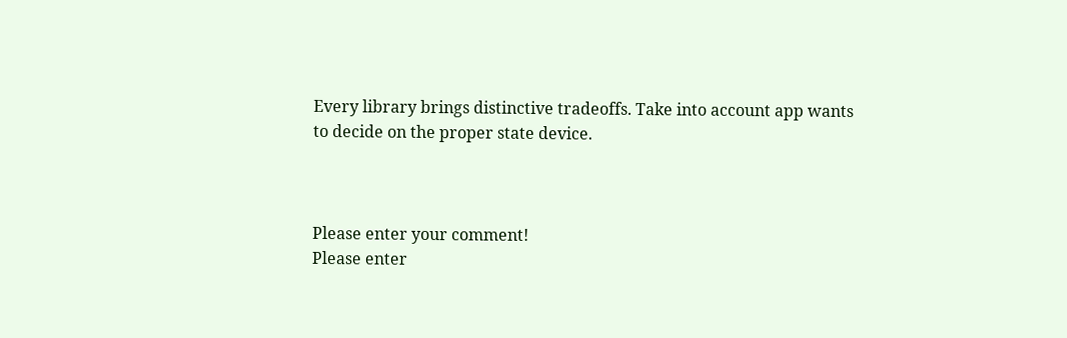Every library brings distinctive tradeoffs. Take into account app wants to decide on the proper state device.



Please enter your comment!
Please enter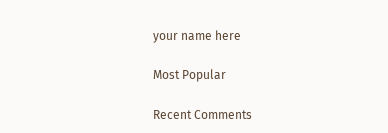your name here

Most Popular

Recent Comments